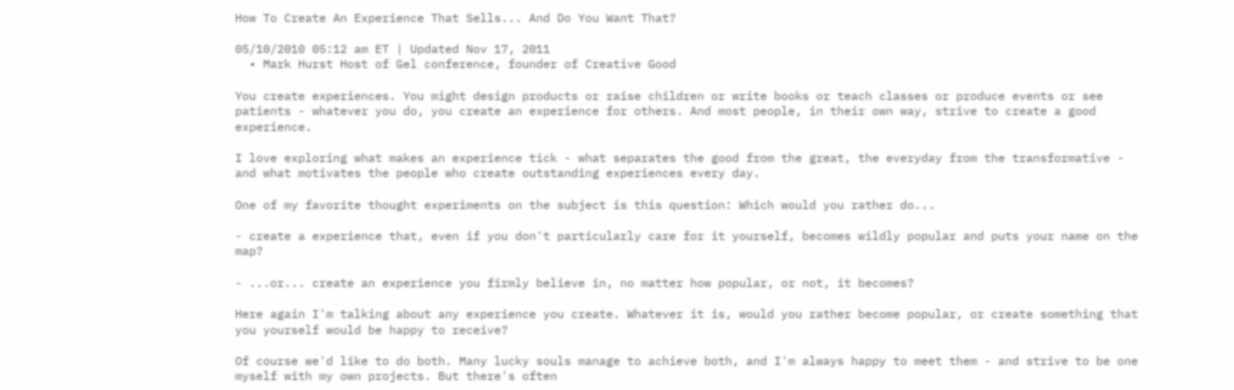How To Create An Experience That Sells... And Do You Want That?

05/10/2010 05:12 am ET | Updated Nov 17, 2011
  • Mark Hurst Host of Gel conference, founder of Creative Good

You create experiences. You might design products or raise children or write books or teach classes or produce events or see patients - whatever you do, you create an experience for others. And most people, in their own way, strive to create a good experience.

I love exploring what makes an experience tick - what separates the good from the great, the everyday from the transformative - and what motivates the people who create outstanding experiences every day.

One of my favorite thought experiments on the subject is this question: Which would you rather do...

- create a experience that, even if you don't particularly care for it yourself, becomes wildly popular and puts your name on the map?

- ...or... create an experience you firmly believe in, no matter how popular, or not, it becomes?

Here again I'm talking about any experience you create. Whatever it is, would you rather become popular, or create something that you yourself would be happy to receive?

Of course we'd like to do both. Many lucky souls manage to achieve both, and I'm always happy to meet them - and strive to be one myself with my own projects. But there's often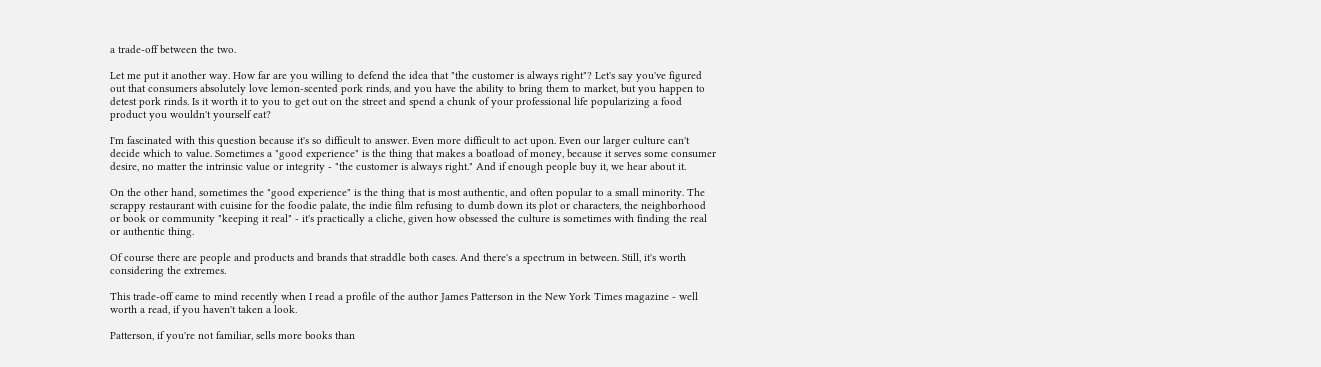a trade-off between the two.

Let me put it another way. How far are you willing to defend the idea that "the customer is always right"? Let's say you've figured out that consumers absolutely love lemon-scented pork rinds, and you have the ability to bring them to market, but you happen to detest pork rinds. Is it worth it to you to get out on the street and spend a chunk of your professional life popularizing a food product you wouldn't yourself eat?

I'm fascinated with this question because it's so difficult to answer. Even more difficult to act upon. Even our larger culture can't decide which to value. Sometimes a "good experience" is the thing that makes a boatload of money, because it serves some consumer desire, no matter the intrinsic value or integrity - "the customer is always right." And if enough people buy it, we hear about it.

On the other hand, sometimes the "good experience" is the thing that is most authentic, and often popular to a small minority. The scrappy restaurant with cuisine for the foodie palate, the indie film refusing to dumb down its plot or characters, the neighborhood or book or community "keeping it real" - it's practically a cliche, given how obsessed the culture is sometimes with finding the real or authentic thing.

Of course there are people and products and brands that straddle both cases. And there's a spectrum in between. Still, it's worth considering the extremes.

This trade-off came to mind recently when I read a profile of the author James Patterson in the New York Times magazine - well worth a read, if you haven't taken a look.

Patterson, if you're not familiar, sells more books than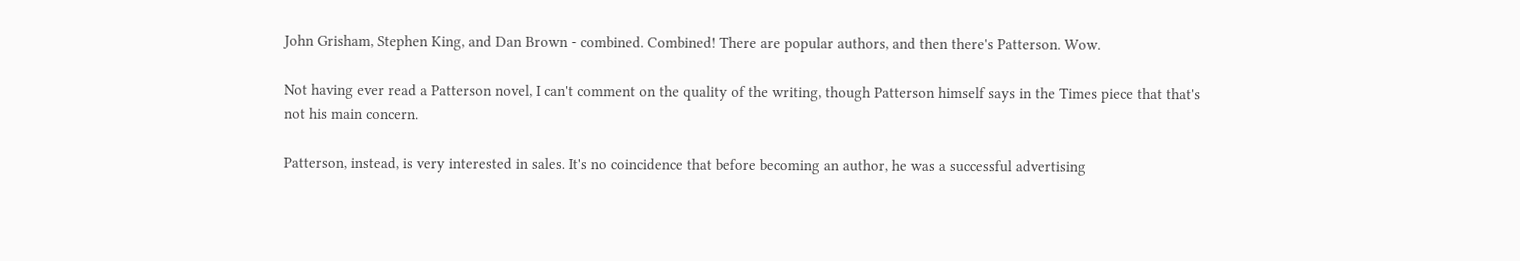John Grisham, Stephen King, and Dan Brown - combined. Combined! There are popular authors, and then there's Patterson. Wow.

Not having ever read a Patterson novel, I can't comment on the quality of the writing, though Patterson himself says in the Times piece that that's not his main concern.

Patterson, instead, is very interested in sales. It's no coincidence that before becoming an author, he was a successful advertising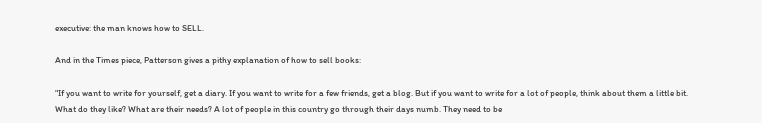executive: the man knows how to SELL.

And in the Times piece, Patterson gives a pithy explanation of how to sell books:

"If you want to write for yourself, get a diary. If you want to write for a few friends, get a blog. But if you want to write for a lot of people, think about them a little bit. What do they like? What are their needs? A lot of people in this country go through their days numb. They need to be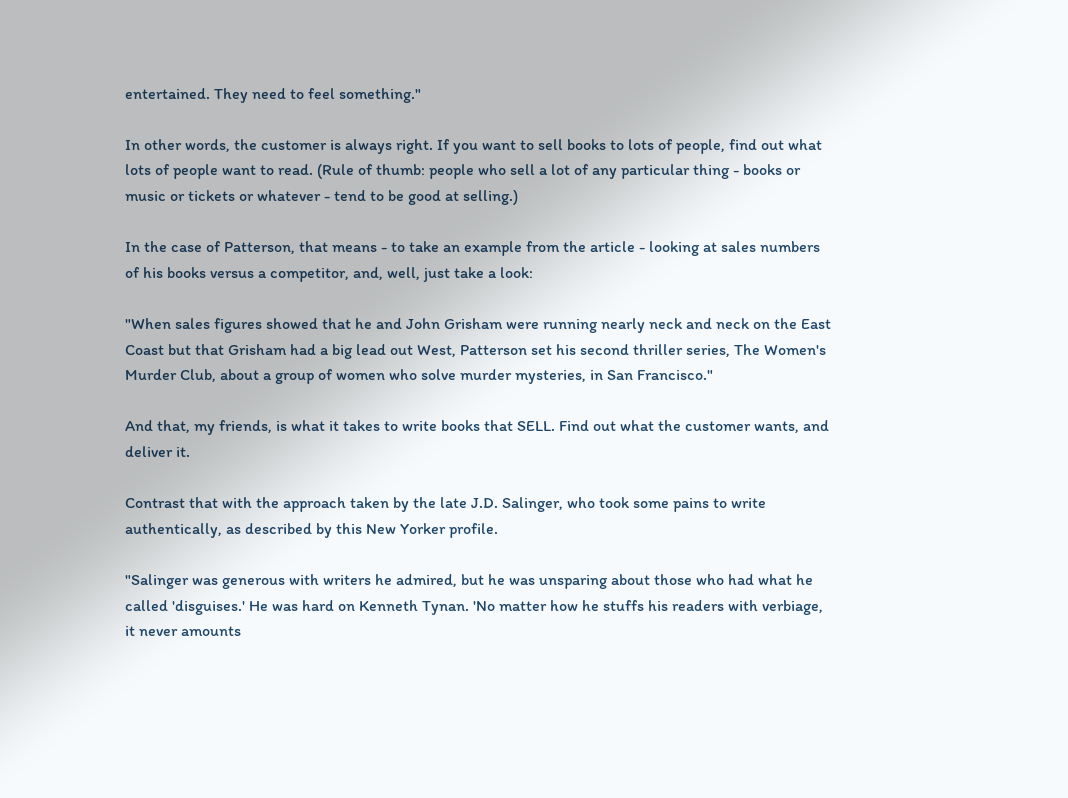entertained. They need to feel something."

In other words, the customer is always right. If you want to sell books to lots of people, find out what lots of people want to read. (Rule of thumb: people who sell a lot of any particular thing - books or music or tickets or whatever - tend to be good at selling.)

In the case of Patterson, that means - to take an example from the article - looking at sales numbers of his books versus a competitor, and, well, just take a look:

"When sales figures showed that he and John Grisham were running nearly neck and neck on the East Coast but that Grisham had a big lead out West, Patterson set his second thriller series, The Women's Murder Club, about a group of women who solve murder mysteries, in San Francisco."

And that, my friends, is what it takes to write books that SELL. Find out what the customer wants, and deliver it.

Contrast that with the approach taken by the late J.D. Salinger, who took some pains to write authentically, as described by this New Yorker profile.

"Salinger was generous with writers he admired, but he was unsparing about those who had what he called 'disguises.' He was hard on Kenneth Tynan. 'No matter how he stuffs his readers with verbiage, it never amounts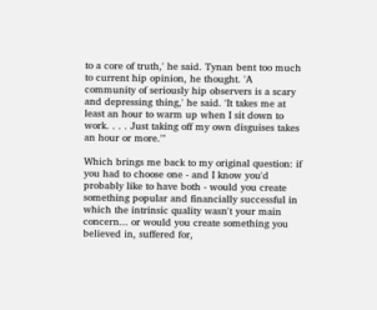to a core of truth,' he said. Tynan bent too much to current hip opinion, he thought. 'A community of seriously hip observers is a scary and depressing thing,' he said. 'It takes me at least an hour to warm up when I sit down to work. . . . Just taking off my own disguises takes an hour or more.'"

Which brings me back to my original question: if you had to choose one - and I know you'd probably like to have both - would you create something popular and financially successful in which the intrinsic quality wasn't your main concern... or would you create something you believed in, suffered for,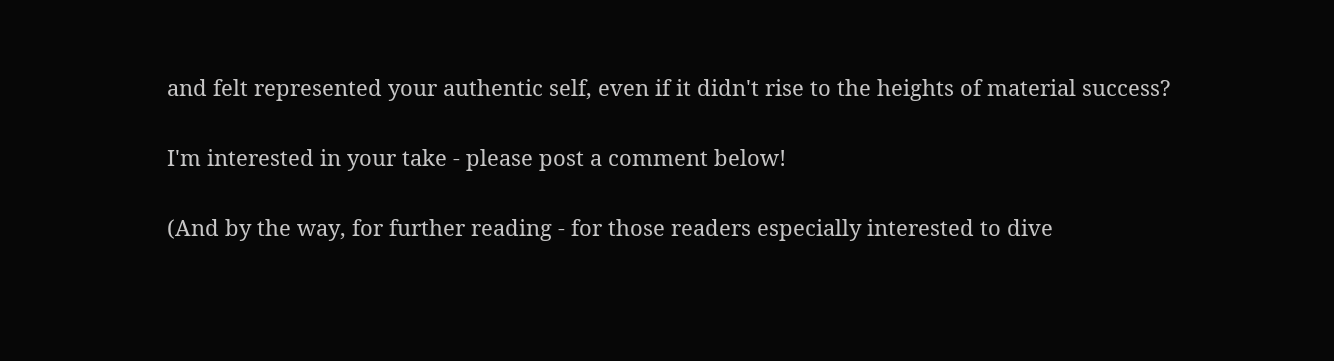and felt represented your authentic self, even if it didn't rise to the heights of material success?

I'm interested in your take - please post a comment below!

(And by the way, for further reading - for those readers especially interested to dive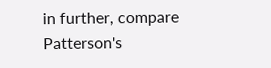in further, compare Patterson's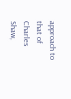approach to that of Charles Shaw,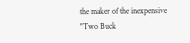the maker of the inexpensive "Two Buck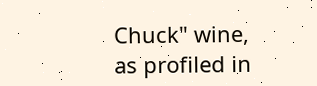Chuck" wine, as profiled in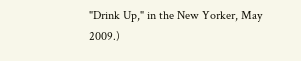"Drink Up," in the New Yorker, May 2009.)